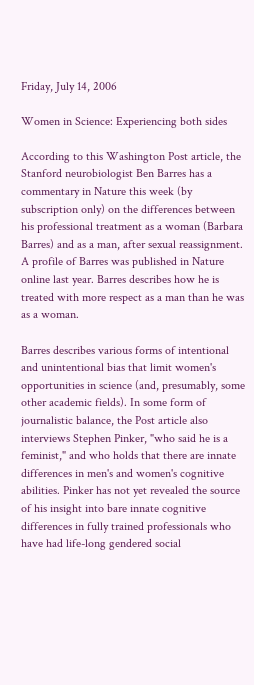Friday, July 14, 2006

Women in Science: Experiencing both sides

According to this Washington Post article, the Stanford neurobiologist Ben Barres has a commentary in Nature this week (by subscription only) on the differences between his professional treatment as a woman (Barbara Barres) and as a man, after sexual reassignment. A profile of Barres was published in Nature online last year. Barres describes how he is treated with more respect as a man than he was as a woman.

Barres describes various forms of intentional and unintentional bias that limit women's opportunities in science (and, presumably, some other academic fields). In some form of journalistic balance, the Post article also interviews Stephen Pinker, "who said he is a feminist," and who holds that there are innate differences in men's and women's cognitive abilities. Pinker has not yet revealed the source of his insight into bare innate cognitive differences in fully trained professionals who have had life-long gendered social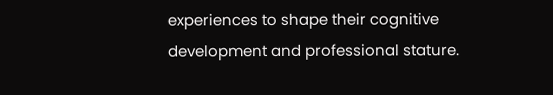experiences to shape their cognitive development and professional stature.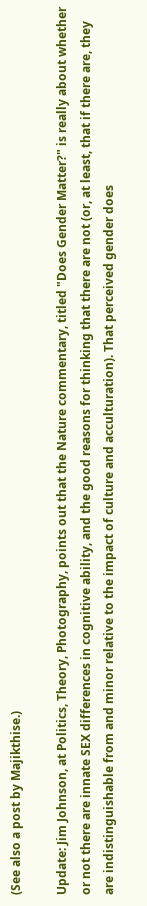(See also a post by Majikthise.)

Update: Jim Johnson, at Politics, Theory, Photography, points out that the Nature commentary, titled "Does Gender Matter?" is really about whether or not there are innate SEX differences in cognitive ability, and the good reasons for thinking that there are not (or, at least, that if there are, they are indistinguishable from and minor relative to the impact of culture and acculturation). That perceived gender does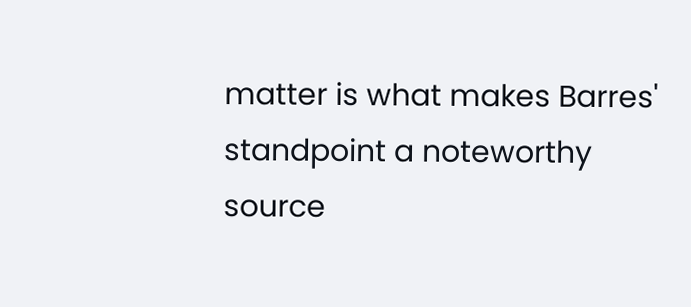matter is what makes Barres' standpoint a noteworthy source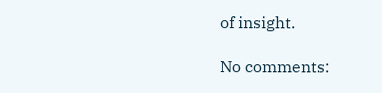of insight.

No comments: